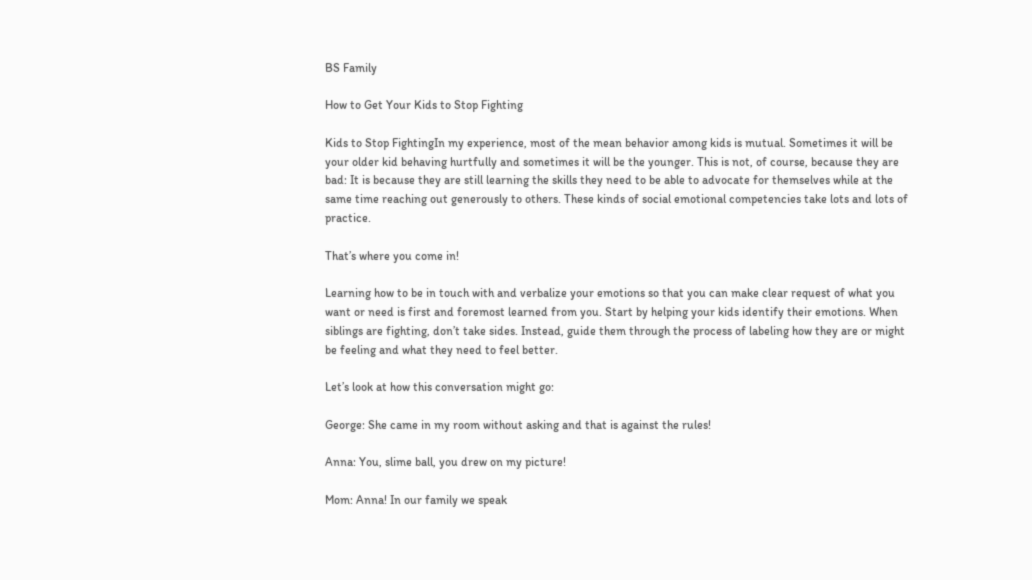BS Family

How to Get Your Kids to Stop Fighting

Kids to Stop FightingIn my experience, most of the mean behavior among kids is mutual. Sometimes it will be your older kid behaving hurtfully and sometimes it will be the younger. This is not, of course, because they are bad: It is because they are still learning the skills they need to be able to advocate for themselves while at the same time reaching out generously to others. These kinds of social emotional competencies take lots and lots of practice.

That’s where you come in!

Learning how to be in touch with and verbalize your emotions so that you can make clear request of what you want or need is first and foremost learned from you. Start by helping your kids identify their emotions. When siblings are fighting, don’t take sides. Instead, guide them through the process of labeling how they are or might be feeling and what they need to feel better.

Let’s look at how this conversation might go:

George: She came in my room without asking and that is against the rules!

Anna: You, slime ball, you drew on my picture!

Mom: Anna! In our family we speak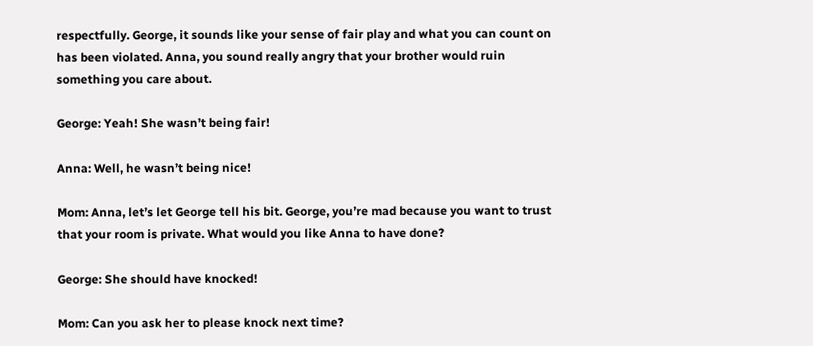respectfully. George, it sounds like your sense of fair play and what you can count on has been violated. Anna, you sound really angry that your brother would ruin something you care about.

George: Yeah! She wasn’t being fair!

Anna: Well, he wasn’t being nice!

Mom: Anna, let’s let George tell his bit. George, you’re mad because you want to trust that your room is private. What would you like Anna to have done?

George: She should have knocked!

Mom: Can you ask her to please knock next time?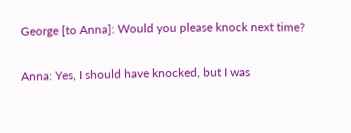George [to Anna]: Would you please knock next time?

Anna: Yes, I should have knocked, but I was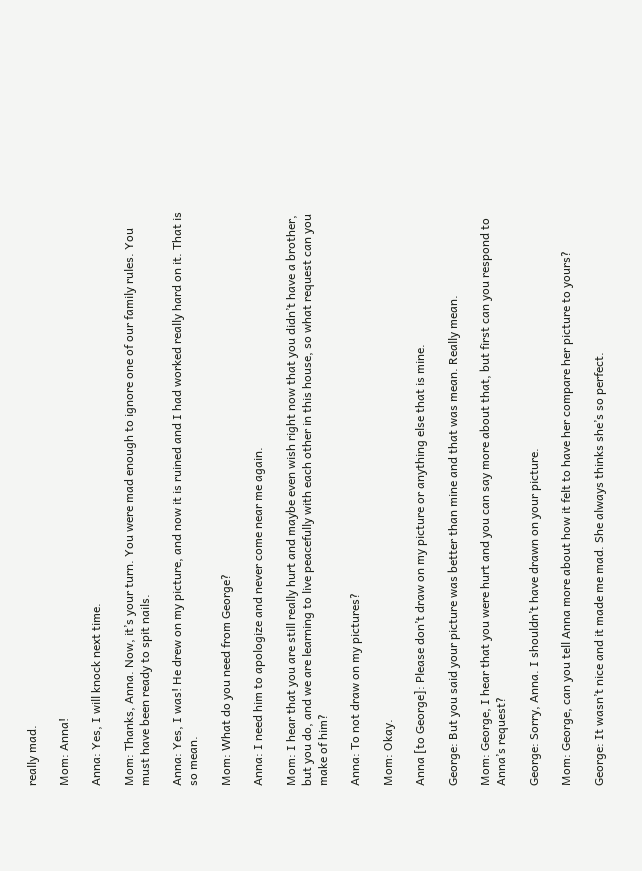really mad.

Mom: Anna!

Anna: Yes, I will knock next time.

Mom: Thanks, Anna. Now, it’s your turn. You were mad enough to ignore one of our family rules. You must have been ready to spit nails.

Anna: Yes, I was! He drew on my picture, and now it is ruined and I had worked really hard on it. That is so mean.

Mom: What do you need from George?

Anna: I need him to apologize and never come near me again.

Mom: I hear that you are still really hurt and maybe even wish right now that you didn’t have a brother, but you do, and we are learning to live peacefully with each other in this house, so what request can you make of him?

Anna: To not draw on my pictures?

Mom: Okay.

Anna [to George]: Please don’t draw on my picture or anything else that is mine.

George: But you said your picture was better than mine and that was mean. Really mean.

Mom: George, I hear that you were hurt and you can say more about that, but first can you respond to Anna’s request?

George: Sorry, Anna. I shouldn’t have drawn on your picture.

Mom: George, can you tell Anna more about how it felt to have her compare her picture to yours?

George: It wasn’t nice and it made me mad. She always thinks she’s so perfect.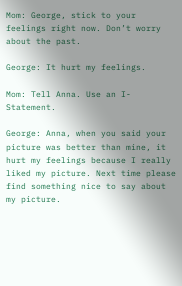Mom: George, stick to your feelings right now. Don’t worry about the past.

George: It hurt my feelings.

Mom: Tell Anna. Use an I-Statement.

George: Anna, when you said your picture was better than mine, it hurt my feelings because I really liked my picture. Next time please find something nice to say about my picture.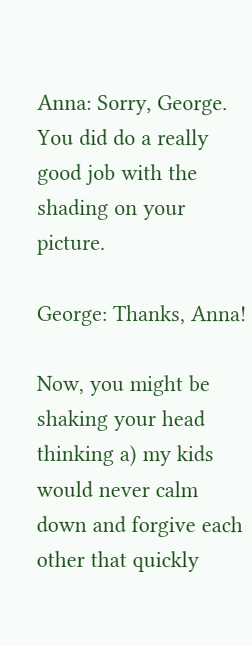Anna: Sorry, George. You did do a really good job with the shading on your picture.

George: Thanks, Anna!

Now, you might be shaking your head thinking a) my kids would never calm down and forgive each other that quickly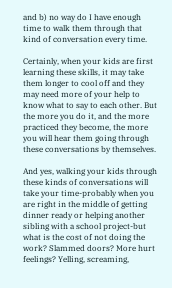and b) no way do I have enough time to walk them through that kind of conversation every time.

Certainly, when your kids are first learning these skills, it may take them longer to cool off and they may need more of your help to know what to say to each other. But the more you do it, and the more practiced they become, the more you will hear them going through these conversations by themselves.

And yes, walking your kids through these kinds of conversations will take your time-probably when you are right in the middle of getting dinner ready or helping another sibling with a school project-but what is the cost of not doing the work? Slammed doors? More hurt feelings? Yelling, screaming,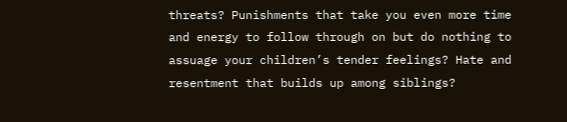threats? Punishments that take you even more time and energy to follow through on but do nothing to assuage your children’s tender feelings? Hate and resentment that builds up among siblings?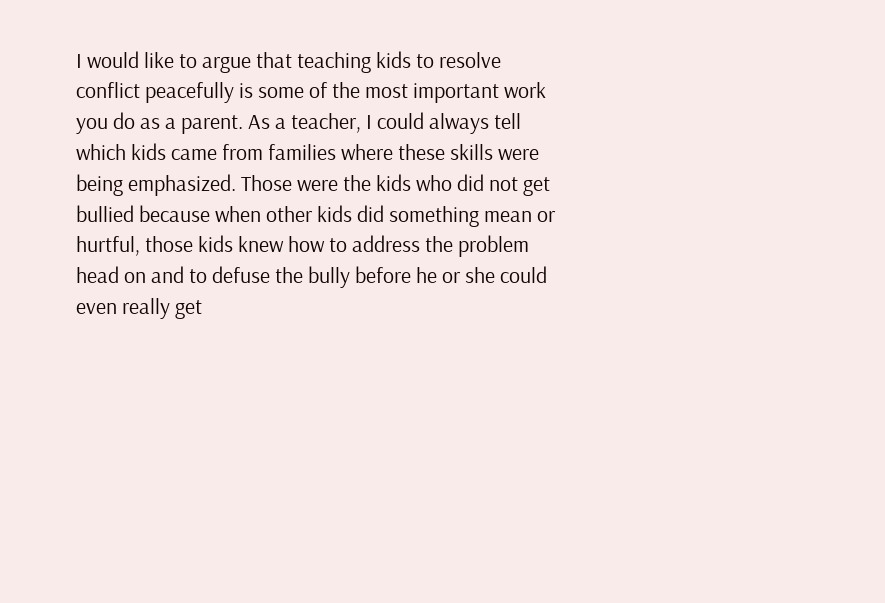I would like to argue that teaching kids to resolve conflict peacefully is some of the most important work you do as a parent. As a teacher, I could always tell which kids came from families where these skills were being emphasized. Those were the kids who did not get bullied because when other kids did something mean or hurtful, those kids knew how to address the problem head on and to defuse the bully before he or she could even really get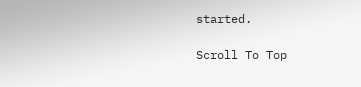started.

Scroll To Top